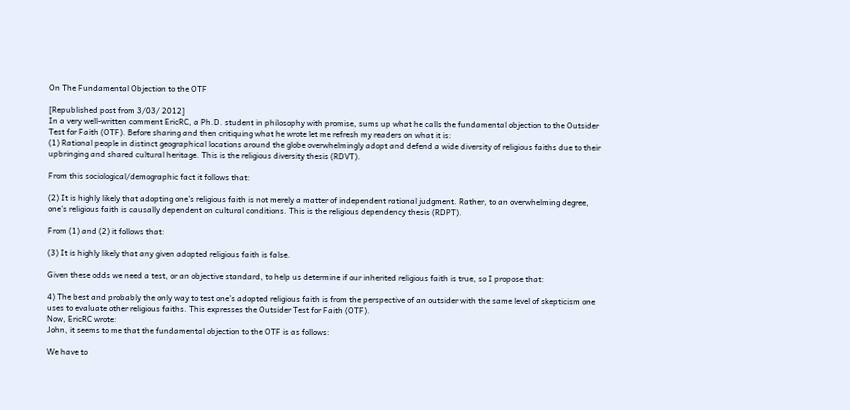On The Fundamental Objection to the OTF

[Republished post from 3/03/ 2012]
In a very well-written comment EricRC, a Ph.D. student in philosophy with promise, sums up what he calls the fundamental objection to the Outsider Test for Faith (OTF). Before sharing and then critiquing what he wrote let me refresh my readers on what it is:
(1) Rational people in distinct geographical locations around the globe overwhelmingly adopt and defend a wide diversity of religious faiths due to their upbringing and shared cultural heritage. This is the religious diversity thesis (RDVT).

From this sociological/demographic fact it follows that:

(2) It is highly likely that adopting one’s religious faith is not merely a matter of independent rational judgment. Rather, to an overwhelming degree, one’s religious faith is causally dependent on cultural conditions. This is the religious dependency thesis (RDPT).

From (1) and (2) it follows that:

(3) It is highly likely that any given adopted religious faith is false.

Given these odds we need a test, or an objective standard, to help us determine if our inherited religious faith is true, so I propose that:

4) The best and probably the only way to test one’s adopted religious faith is from the perspective of an outsider with the same level of skepticism one uses to evaluate other religious faiths. This expresses the Outsider Test for Faith (OTF).
Now, EricRC wrote:
John, it seems to me that the fundamental objection to the OTF is as follows:

We have to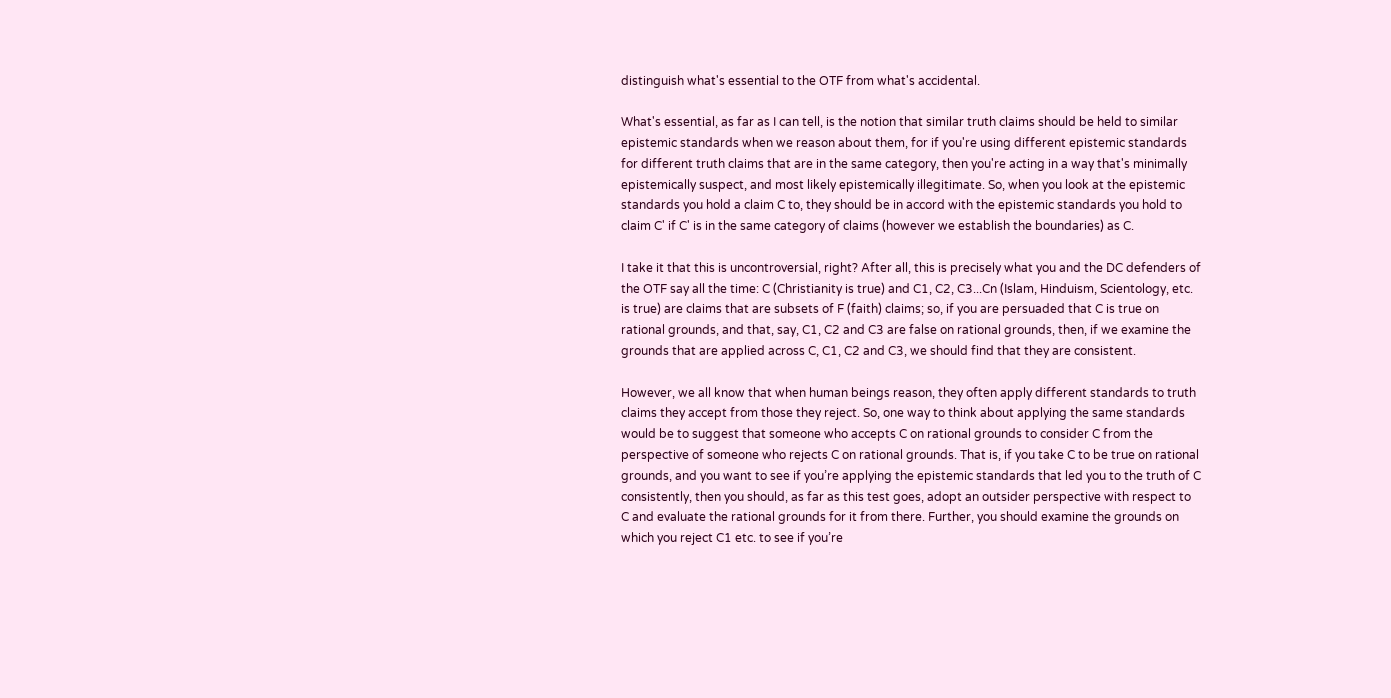distinguish what's essential to the OTF from what's accidental.

What's essential, as far as I can tell, is the notion that similar truth claims should be held to similar epistemic standards when we reason about them, for if you're using different epistemic standards for different truth claims that are in the same category, then you're acting in a way that's minimally epistemically suspect, and most likely epistemically illegitimate. So, when you look at the epistemic standards you hold a claim C to, they should be in accord with the epistemic standards you hold to claim C' if C' is in the same category of claims (however we establish the boundaries) as C.

I take it that this is uncontroversial, right? After all, this is precisely what you and the DC defenders of the OTF say all the time: C (Christianity is true) and C1, C2, C3...Cn (Islam, Hinduism, Scientology, etc. is true) are claims that are subsets of F (faith) claims; so, if you are persuaded that C is true on rational grounds, and that, say, C1, C2 and C3 are false on rational grounds, then, if we examine the grounds that are applied across C, C1, C2 and C3, we should find that they are consistent.

However, we all know that when human beings reason, they often apply different standards to truth claims they accept from those they reject. So, one way to think about applying the same standards would be to suggest that someone who accepts C on rational grounds to consider C from the perspective of someone who rejects C on rational grounds. That is, if you take C to be true on rational grounds, and you want to see if you’re applying the epistemic standards that led you to the truth of C consistently, then you should, as far as this test goes, adopt an outsider perspective with respect to C and evaluate the rational grounds for it from there. Further, you should examine the grounds on which you reject C1 etc. to see if you’re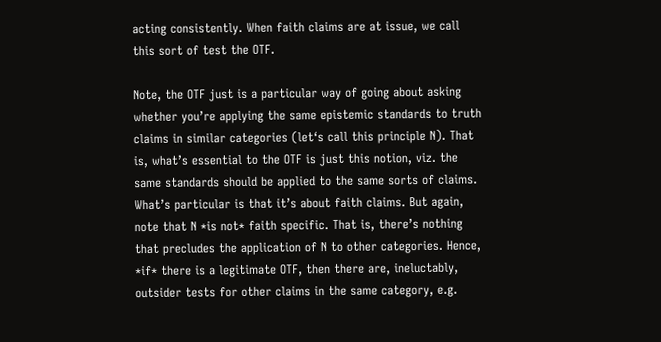acting consistently. When faith claims are at issue, we call this sort of test the OTF.

Note, the OTF just is a particular way of going about asking whether you’re applying the same epistemic standards to truth claims in similar categories (let‘s call this principle N). That is, what’s essential to the OTF is just this notion, viz. the same standards should be applied to the same sorts of claims. What’s particular is that it’s about faith claims. But again, note that N *is not* faith specific. That is, there’s nothing that precludes the application of N to other categories. Hence, *if* there is a legitimate OTF, then there are, ineluctably, outsider tests for other claims in the same category, e.g.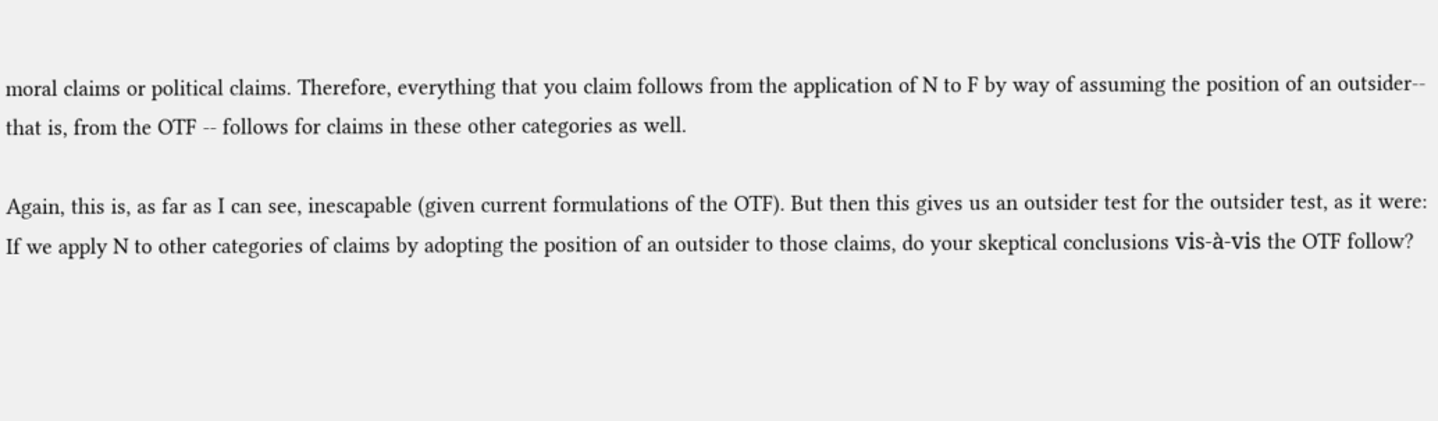moral claims or political claims. Therefore, everything that you claim follows from the application of N to F by way of assuming the position of an outsider-- that is, from the OTF -- follows for claims in these other categories as well.

Again, this is, as far as I can see, inescapable (given current formulations of the OTF). But then this gives us an outsider test for the outsider test, as it were: If we apply N to other categories of claims by adopting the position of an outsider to those claims, do your skeptical conclusions vis-à-vis the OTF follow?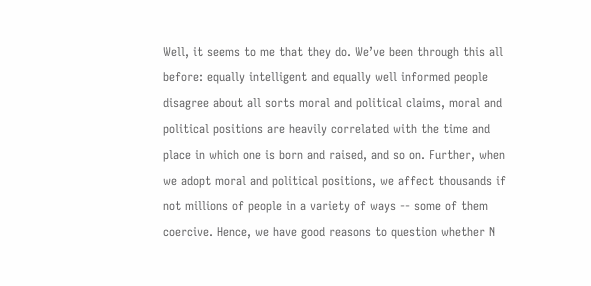Well, it seems to me that they do. We’ve been through this all before: equally intelligent and equally well informed people disagree about all sorts moral and political claims, moral and political positions are heavily correlated with the time and place in which one is born and raised, and so on. Further, when we adopt moral and political positions, we affect thousands if not millions of people in a variety of ways -- some of them coercive. Hence, we have good reasons to question whether N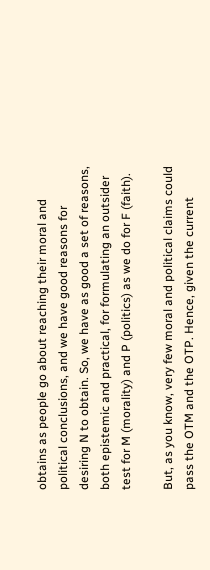obtains as people go about reaching their moral and political conclusions, and we have good reasons for desiring N to obtain. So, we have as good a set of reasons, both epistemic and practical, for formulating an outsider test for M (morality) and P (politics) as we do for F (faith).

But, as you know, very few moral and political claims could pass the OTM and the OTP. Hence, given the current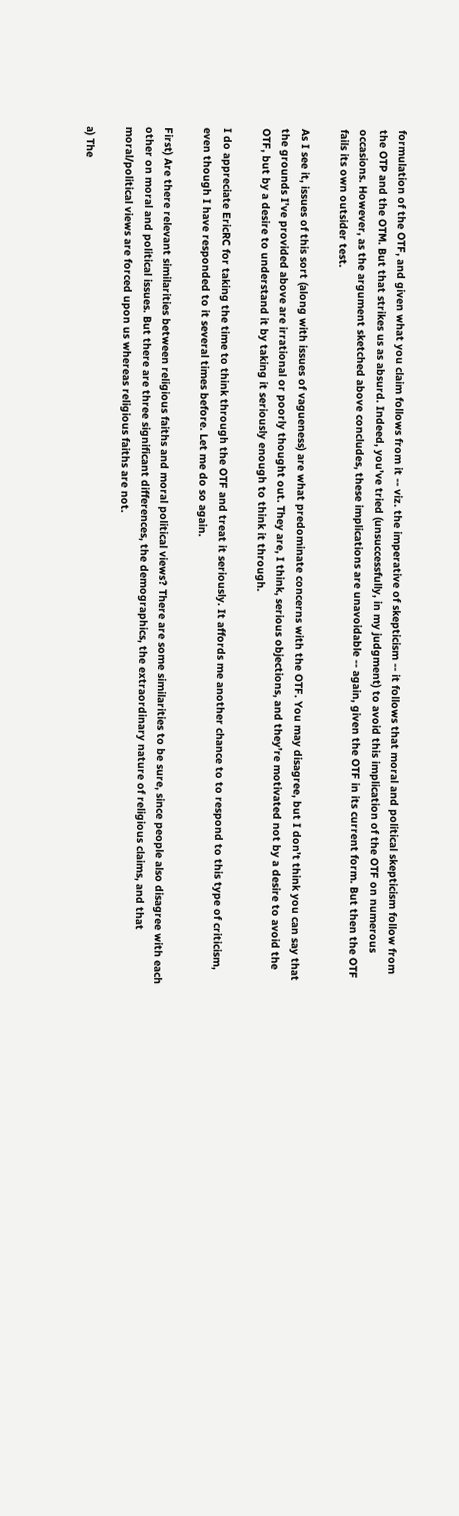formulation of the OTF, and given what you claim follows from it -- viz. the imperative of skepticism -- it follows that moral and political skepticism follow from the OTP and the OTM. But that strikes us as absurd. Indeed, you’ve tried (unsuccessfully, in my judgment) to avoid this implication of the OTF on numerous occasions. However, as the argument sketched above concludes, these implications are unavoidable -- again, given the OTF in its current form. But then the OTF fails its own outsider test.

As I see it, issues of this sort (along with issues of vagueness) are what predominate concerns with the OTF. You may disagree, but I don’t think you can say that the grounds I’ve provided above are irrational or poorly thought out. They are, I think, serious objections, and they’re motivated not by a desire to avoid the OTF, but by a desire to understand it by taking it seriously enough to think it through.

I do appreciate EricRC for taking the time to think through the OTF and treat it seriously. It affords me another chance to to respond to this type of criticism, even though I have responded to it several times before. Let me do so again.

First) Are there relevant similarities between religious faiths and moral political views? There are some similarities to be sure, since people also disagree with each other on moral and political issues. But there are three significant differences, the demographics, the extraordinary nature of religious claims, and that moral/political views are forced upon us whereas religious faiths are not.

a) The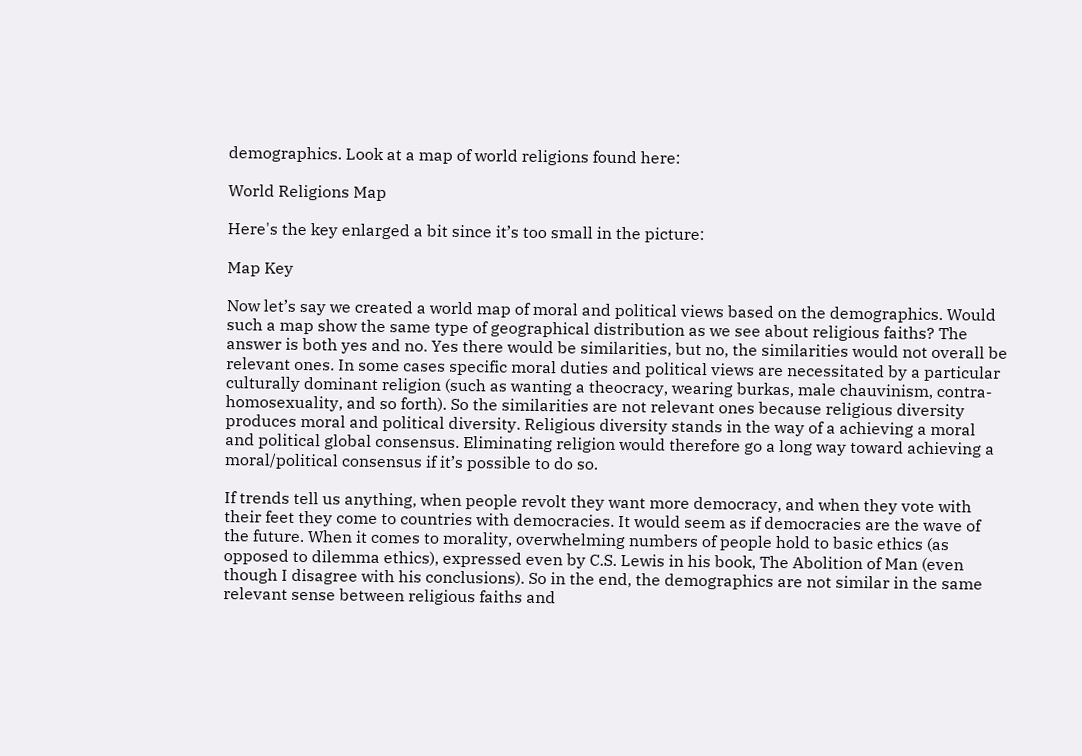demographics. Look at a map of world religions found here:

World Religions Map

Here's the key enlarged a bit since it’s too small in the picture:

Map Key

Now let’s say we created a world map of moral and political views based on the demographics. Would such a map show the same type of geographical distribution as we see about religious faiths? The answer is both yes and no. Yes there would be similarities, but no, the similarities would not overall be relevant ones. In some cases specific moral duties and political views are necessitated by a particular culturally dominant religion (such as wanting a theocracy, wearing burkas, male chauvinism, contra-homosexuality, and so forth). So the similarities are not relevant ones because religious diversity produces moral and political diversity. Religious diversity stands in the way of a achieving a moral and political global consensus. Eliminating religion would therefore go a long way toward achieving a moral/political consensus if it’s possible to do so.

If trends tell us anything, when people revolt they want more democracy, and when they vote with their feet they come to countries with democracies. It would seem as if democracies are the wave of the future. When it comes to morality, overwhelming numbers of people hold to basic ethics (as opposed to dilemma ethics), expressed even by C.S. Lewis in his book, The Abolition of Man (even though I disagree with his conclusions). So in the end, the demographics are not similar in the same relevant sense between religious faiths and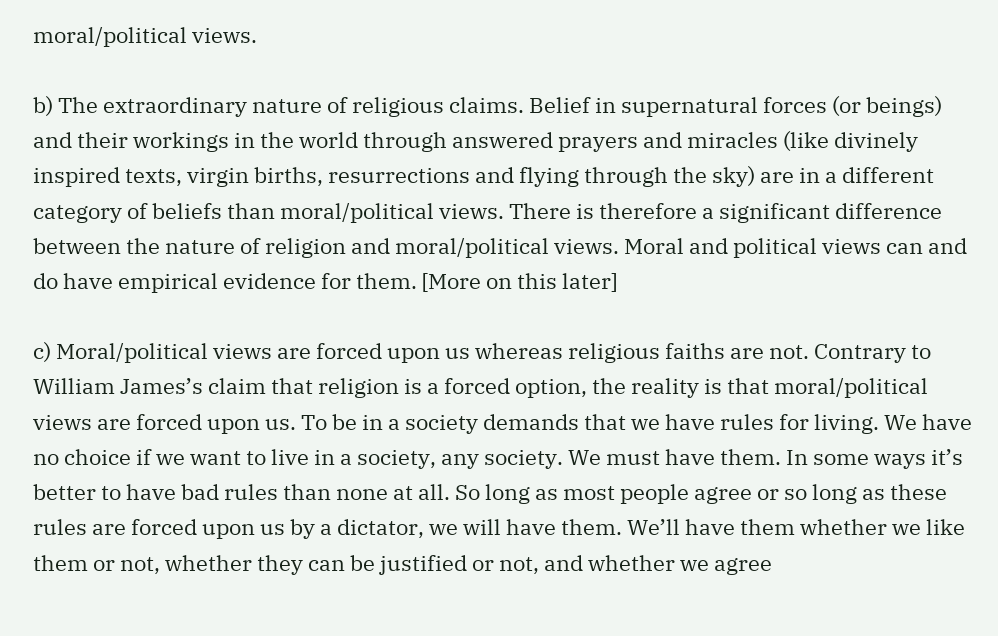moral/political views.

b) The extraordinary nature of religious claims. Belief in supernatural forces (or beings) and their workings in the world through answered prayers and miracles (like divinely inspired texts, virgin births, resurrections and flying through the sky) are in a different category of beliefs than moral/political views. There is therefore a significant difference between the nature of religion and moral/political views. Moral and political views can and do have empirical evidence for them. [More on this later]

c) Moral/political views are forced upon us whereas religious faiths are not. Contrary to William James’s claim that religion is a forced option, the reality is that moral/political views are forced upon us. To be in a society demands that we have rules for living. We have no choice if we want to live in a society, any society. We must have them. In some ways it’s better to have bad rules than none at all. So long as most people agree or so long as these rules are forced upon us by a dictator, we will have them. We’ll have them whether we like them or not, whether they can be justified or not, and whether we agree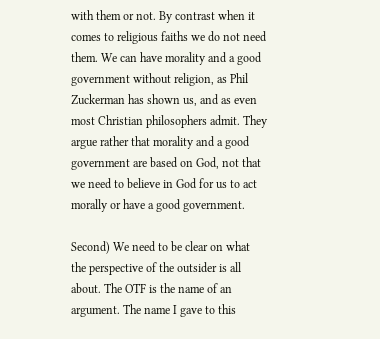with them or not. By contrast when it comes to religious faiths we do not need them. We can have morality and a good government without religion, as Phil Zuckerman has shown us, and as even most Christian philosophers admit. They argue rather that morality and a good government are based on God, not that we need to believe in God for us to act morally or have a good government.

Second) We need to be clear on what the perspective of the outsider is all about. The OTF is the name of an argument. The name I gave to this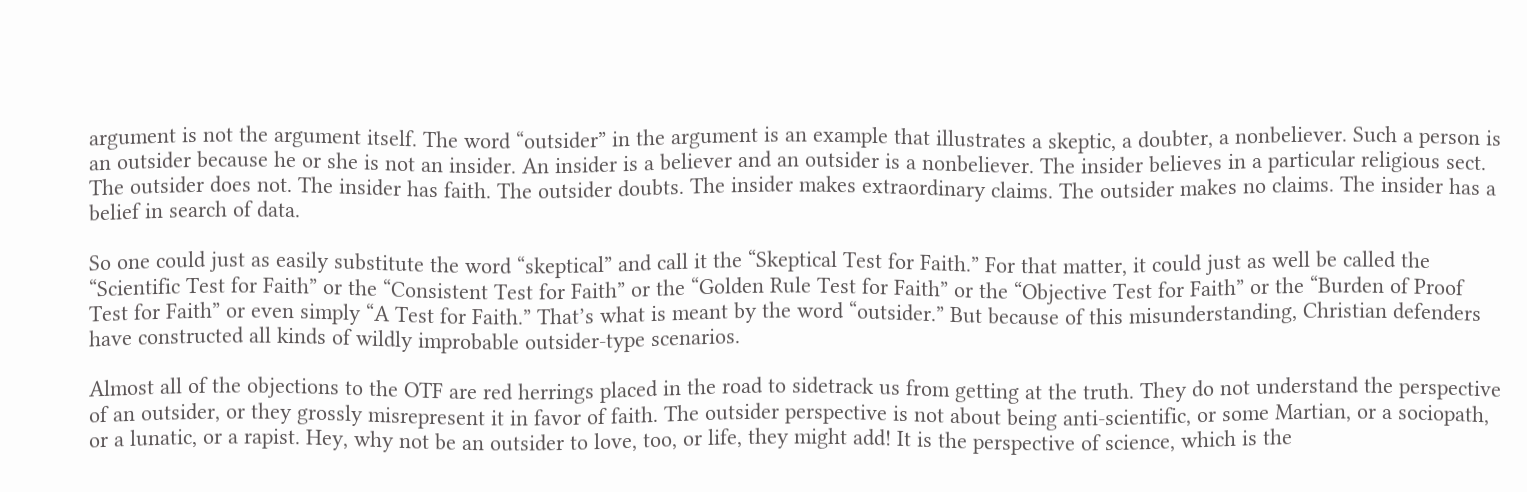argument is not the argument itself. The word “outsider” in the argument is an example that illustrates a skeptic, a doubter, a nonbeliever. Such a person is an outsider because he or she is not an insider. An insider is a believer and an outsider is a nonbeliever. The insider believes in a particular religious sect. The outsider does not. The insider has faith. The outsider doubts. The insider makes extraordinary claims. The outsider makes no claims. The insider has a belief in search of data.

So one could just as easily substitute the word “skeptical” and call it the “Skeptical Test for Faith.” For that matter, it could just as well be called the “Scientific Test for Faith” or the “Consistent Test for Faith” or the “Golden Rule Test for Faith” or the “Objective Test for Faith” or the “Burden of Proof Test for Faith” or even simply “A Test for Faith.” That’s what is meant by the word “outsider.” But because of this misunderstanding, Christian defenders have constructed all kinds of wildly improbable outsider-type scenarios.

Almost all of the objections to the OTF are red herrings placed in the road to sidetrack us from getting at the truth. They do not understand the perspective of an outsider, or they grossly misrepresent it in favor of faith. The outsider perspective is not about being anti-scientific, or some Martian, or a sociopath, or a lunatic, or a rapist. Hey, why not be an outsider to love, too, or life, they might add! It is the perspective of science, which is the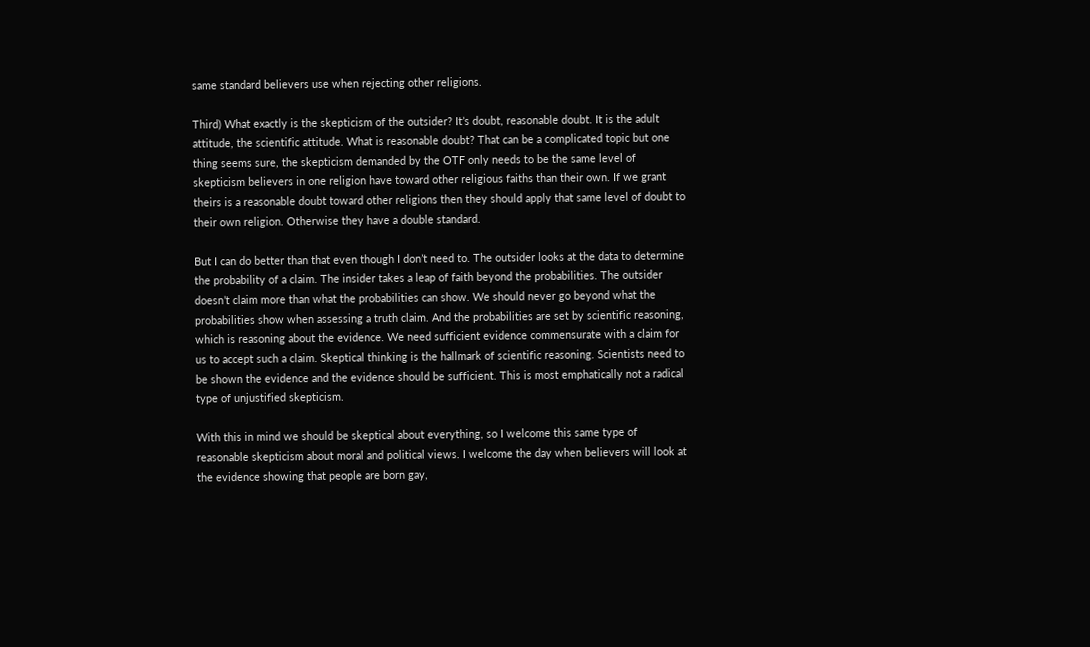same standard believers use when rejecting other religions.

Third) What exactly is the skepticism of the outsider? It’s doubt, reasonable doubt. It is the adult attitude, the scientific attitude. What is reasonable doubt? That can be a complicated topic but one thing seems sure, the skepticism demanded by the OTF only needs to be the same level of skepticism believers in one religion have toward other religious faiths than their own. If we grant theirs is a reasonable doubt toward other religions then they should apply that same level of doubt to their own religion. Otherwise they have a double standard.

But I can do better than that even though I don’t need to. The outsider looks at the data to determine the probability of a claim. The insider takes a leap of faith beyond the probabilities. The outsider doesn’t claim more than what the probabilities can show. We should never go beyond what the probabilities show when assessing a truth claim. And the probabilities are set by scientific reasoning, which is reasoning about the evidence. We need sufficient evidence commensurate with a claim for us to accept such a claim. Skeptical thinking is the hallmark of scientific reasoning. Scientists need to be shown the evidence and the evidence should be sufficient. This is most emphatically not a radical type of unjustified skepticism.

With this in mind we should be skeptical about everything, so I welcome this same type of reasonable skepticism about moral and political views. I welcome the day when believers will look at the evidence showing that people are born gay,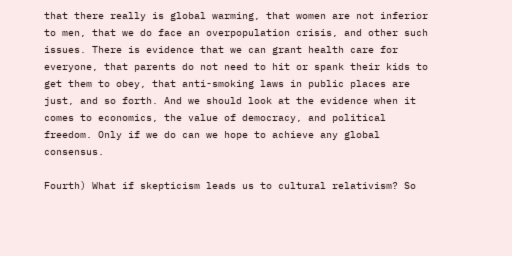that there really is global warming, that women are not inferior to men, that we do face an overpopulation crisis, and other such issues. There is evidence that we can grant health care for everyone, that parents do not need to hit or spank their kids to get them to obey, that anti-smoking laws in public places are just, and so forth. And we should look at the evidence when it comes to economics, the value of democracy, and political freedom. Only if we do can we hope to achieve any global consensus.

Fourth) What if skepticism leads us to cultural relativism? So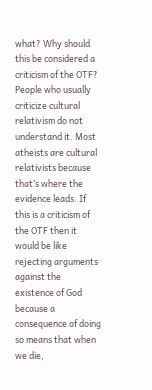what? Why should this be considered a criticism of the OTF? People who usually criticize cultural relativism do not understand it. Most atheists are cultural relativists because that’s where the evidence leads. If this is a criticism of the OTF then it would be like rejecting arguments against the existence of God because a consequence of doing so means that when we die,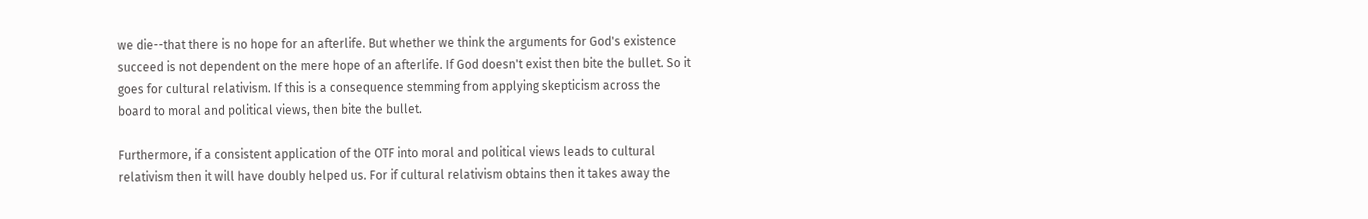we die--that there is no hope for an afterlife. But whether we think the arguments for God's existence succeed is not dependent on the mere hope of an afterlife. If God doesn't exist then bite the bullet. So it goes for cultural relativism. If this is a consequence stemming from applying skepticism across the board to moral and political views, then bite the bullet.

Furthermore, if a consistent application of the OTF into moral and political views leads to cultural relativism then it will have doubly helped us. For if cultural relativism obtains then it takes away the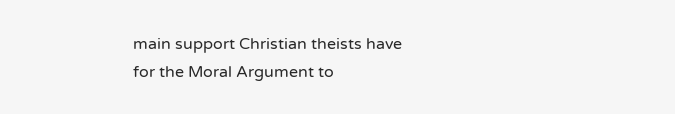main support Christian theists have for the Moral Argument to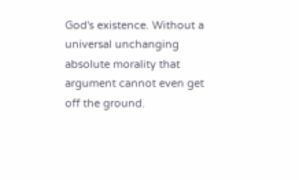God's existence. Without a universal unchanging absolute morality that argument cannot even get off the ground.